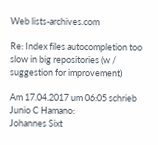Web lists-archives.com

Re: Index files autocompletion too slow in big repositories (w / suggestion for improvement)

Am 17.04.2017 um 06:05 schrieb Junio C Hamano:
Johannes Sixt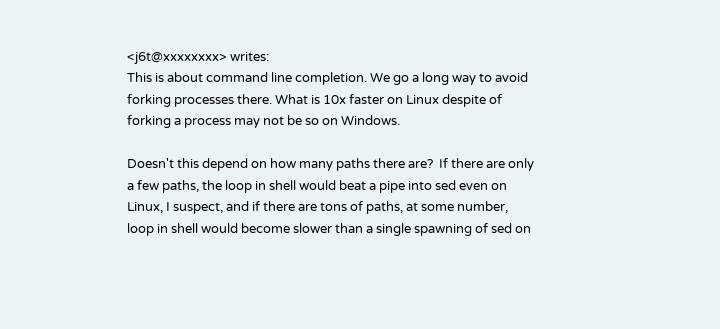<j6t@xxxxxxxx> writes:
This is about command line completion. We go a long way to avoid
forking processes there. What is 10x faster on Linux despite of
forking a process may not be so on Windows.

Doesn't this depend on how many paths there are?  If there are only
a few paths, the loop in shell would beat a pipe into sed even on
Linux, I suspect, and if there are tons of paths, at some number,
loop in shell would become slower than a single spawning of sed on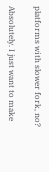platforms with slower fork, no?

Absolutely. I just want to make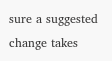sure a suggested change takes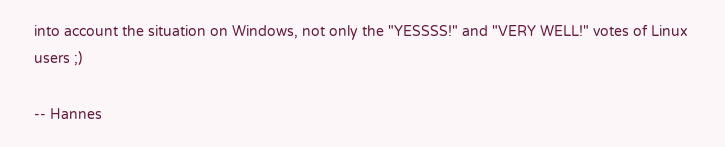into account the situation on Windows, not only the "YESSSS!" and "VERY WELL!" votes of Linux users ;)

-- Hannes